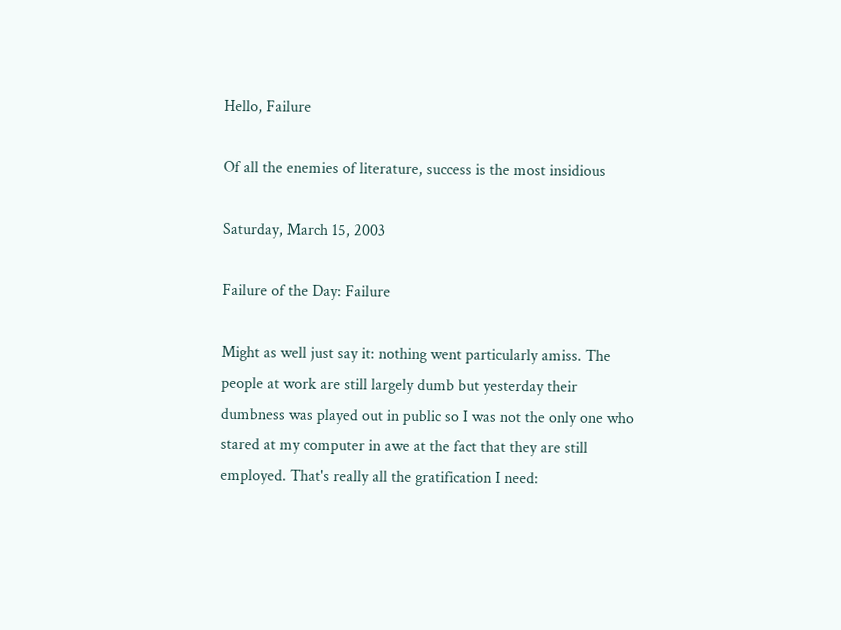Hello, Failure

Of all the enemies of literature, success is the most insidious

Saturday, March 15, 2003

Failure of the Day: Failure

Might as well just say it: nothing went particularly amiss. The people at work are still largely dumb but yesterday their dumbness was played out in public so I was not the only one who stared at my computer in awe at the fact that they are still employed. That's really all the gratification I need: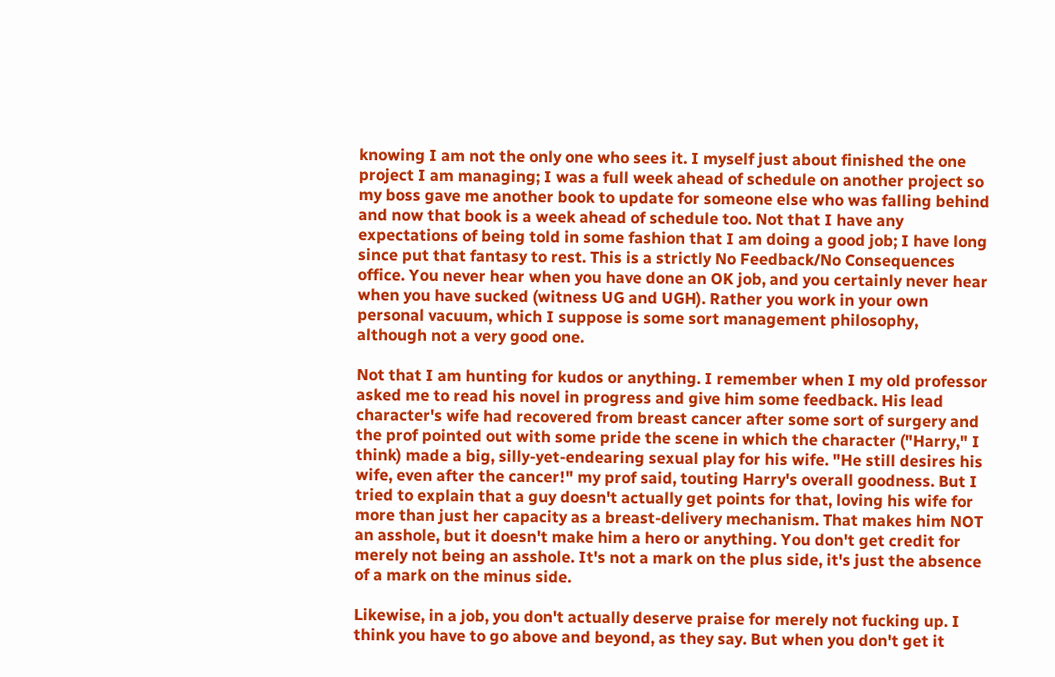knowing I am not the only one who sees it. I myself just about finished the one project I am managing; I was a full week ahead of schedule on another project so my boss gave me another book to update for someone else who was falling behind and now that book is a week ahead of schedule too. Not that I have any expectations of being told in some fashion that I am doing a good job; I have long since put that fantasy to rest. This is a strictly No Feedback/No Consequences office. You never hear when you have done an OK job, and you certainly never hear when you have sucked (witness UG and UGH). Rather you work in your own personal vacuum, which I suppose is some sort management philosophy, although not a very good one.

Not that I am hunting for kudos or anything. I remember when I my old professor asked me to read his novel in progress and give him some feedback. His lead character's wife had recovered from breast cancer after some sort of surgery and the prof pointed out with some pride the scene in which the character ("Harry," I think) made a big, silly-yet-endearing sexual play for his wife. "He still desires his wife, even after the cancer!" my prof said, touting Harry's overall goodness. But I tried to explain that a guy doesn't actually get points for that, loving his wife for more than just her capacity as a breast-delivery mechanism. That makes him NOT an asshole, but it doesn't make him a hero or anything. You don't get credit for merely not being an asshole. It's not a mark on the plus side, it's just the absence of a mark on the minus side.

Likewise, in a job, you don't actually deserve praise for merely not fucking up. I think you have to go above and beyond, as they say. But when you don't get it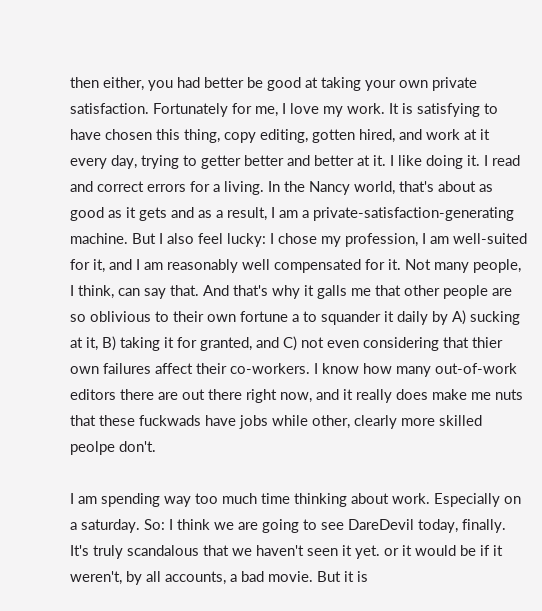then either, you had better be good at taking your own private satisfaction. Fortunately for me, I love my work. It is satisfying to have chosen this thing, copy editing, gotten hired, and work at it every day, trying to getter better and better at it. I like doing it. I read and correct errors for a living. In the Nancy world, that's about as good as it gets and as a result, I am a private-satisfaction-generating machine. But I also feel lucky: I chose my profession, I am well-suited for it, and I am reasonably well compensated for it. Not many people, I think, can say that. And that's why it galls me that other people are so oblivious to their own fortune a to squander it daily by A) sucking at it, B) taking it for granted, and C) not even considering that thier own failures affect their co-workers. I know how many out-of-work editors there are out there right now, and it really does make me nuts that these fuckwads have jobs while other, clearly more skilled peolpe don't.

I am spending way too much time thinking about work. Especially on a saturday. So: I think we are going to see DareDevil today, finally. It's truly scandalous that we haven't seen it yet. or it would be if it weren't, by all accounts, a bad movie. But it is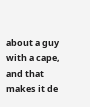about a guy with a cape, and that makes it de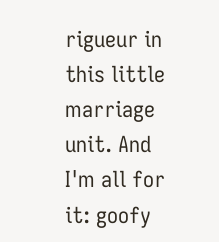rigueur in this little marriage unit. And I'm all for it: goofy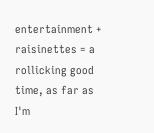entertainment + raisinettes = a rollicking good time, as far as I'm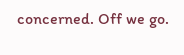concerned. Off we go.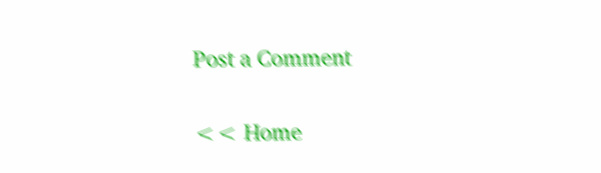Post a Comment

<< Home